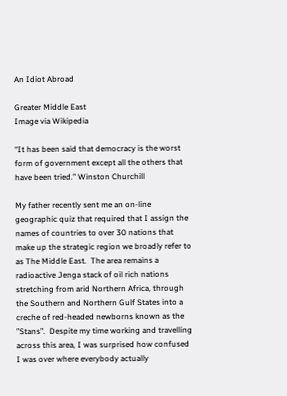An Idiot Abroad

Greater Middle East
Image via Wikipedia

“It has been said that democracy is the worst form of government except all the others that have been tried.” Winston Churchill

My father recently sent me an on-line geographic quiz that required that I assign the names of countries to over 30 nations that make up the strategic region we broadly refer to as The Middle East.  The area remains a radioactive Jenga stack of oil rich nations stretching from arid Northern Africa, through the Southern and Northern Gulf States into a creche of red-headed newborns known as the ”Stans”.  Despite my time working and travelling across this area, I was surprised how confused I was over where everybody actually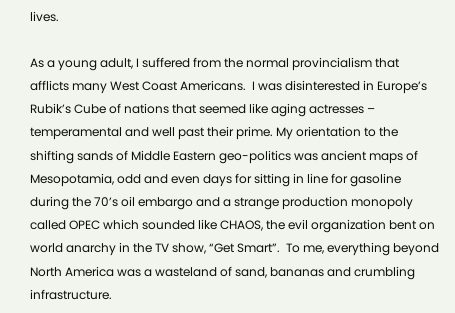lives.

As a young adult, I suffered from the normal provincialism that afflicts many West Coast Americans.  I was disinterested in Europe’s Rubik’s Cube of nations that seemed like aging actresses – temperamental and well past their prime. My orientation to the shifting sands of Middle Eastern geo-politics was ancient maps of Mesopotamia, odd and even days for sitting in line for gasoline during the 70’s oil embargo and a strange production monopoly called OPEC which sounded like CHAOS, the evil organization bent on world anarchy in the TV show, “Get Smart”.  To me, everything beyond North America was a wasteland of sand, bananas and crumbling infrastructure.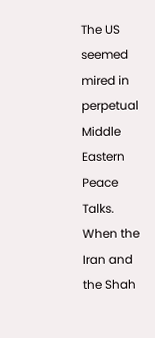The US seemed mired in perpetual Middle Eastern Peace Talks. When the Iran and the Shah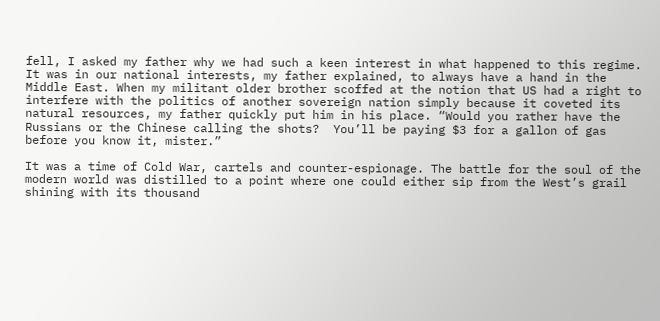fell, I asked my father why we had such a keen interest in what happened to this regime.  It was in our national interests, my father explained, to always have a hand in the Middle East. When my militant older brother scoffed at the notion that US had a right to interfere with the politics of another sovereign nation simply because it coveted its natural resources, my father quickly put him in his place. “Would you rather have the Russians or the Chinese calling the shots?  You’ll be paying $3 for a gallon of gas before you know it, mister.”

It was a time of Cold War, cartels and counter-espionage. The battle for the soul of the modern world was distilled to a point where one could either sip from the West’s grail shining with its thousand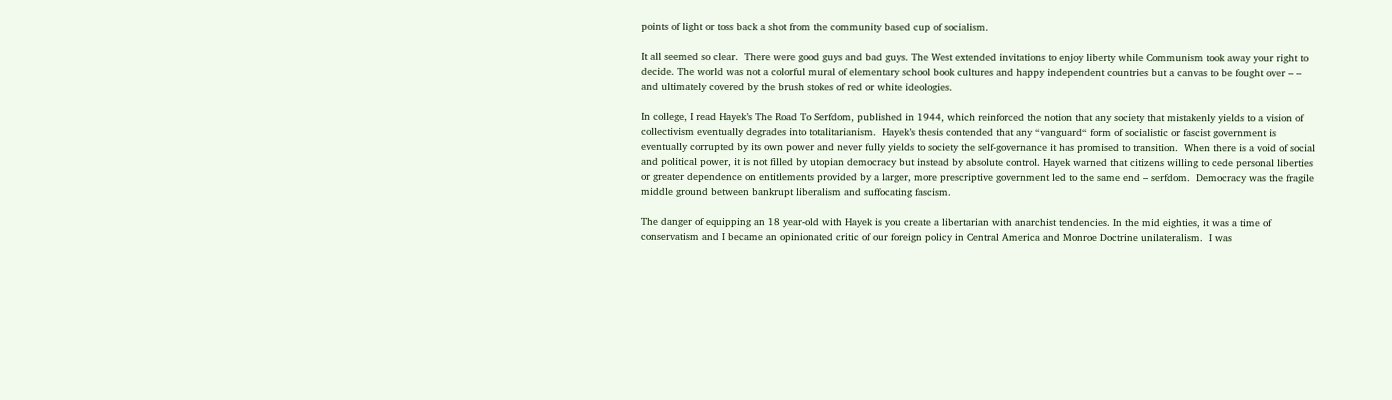points of light or toss back a shot from the community based cup of socialism.

It all seemed so clear.  There were good guys and bad guys. The West extended invitations to enjoy liberty while Communism took away your right to decide. The world was not a colorful mural of elementary school book cultures and happy independent countries but a canvas to be fought over – – and ultimately covered by the brush stokes of red or white ideologies.

In college, I read Hayek’s The Road To Serfdom, published in 1944, which reinforced the notion that any society that mistakenly yields to a vision of collectivism eventually degrades into totalitarianism.  Hayek’s thesis contended that any “vanguard“ form of socialistic or fascist government is eventually corrupted by its own power and never fully yields to society the self-governance it has promised to transition.  When there is a void of social and political power, it is not filled by utopian democracy but instead by absolute control. Hayek warned that citizens willing to cede personal liberties or greater dependence on entitlements provided by a larger, more prescriptive government led to the same end – serfdom.  Democracy was the fragile middle ground between bankrupt liberalism and suffocating fascism.

The danger of equipping an 18 year-old with Hayek is you create a libertarian with anarchist tendencies. In the mid eighties, it was a time of conservatism and I became an opinionated critic of our foreign policy in Central America and Monroe Doctrine unilateralism.  I was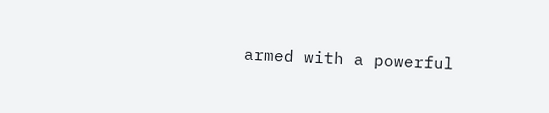armed with a powerful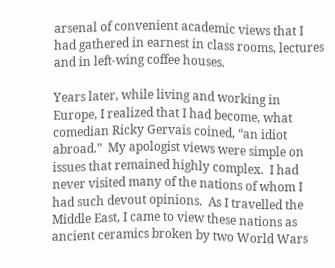arsenal of convenient academic views that I had gathered in earnest in class rooms, lectures and in left-wing coffee houses.

Years later, while living and working in Europe, I realized that I had become, what comedian Ricky Gervais coined, “an idiot abroad.”  My apologist views were simple on issues that remained highly complex.  I had never visited many of the nations of whom I had such devout opinions.  As I travelled the Middle East, I came to view these nations as ancient ceramics broken by two World Wars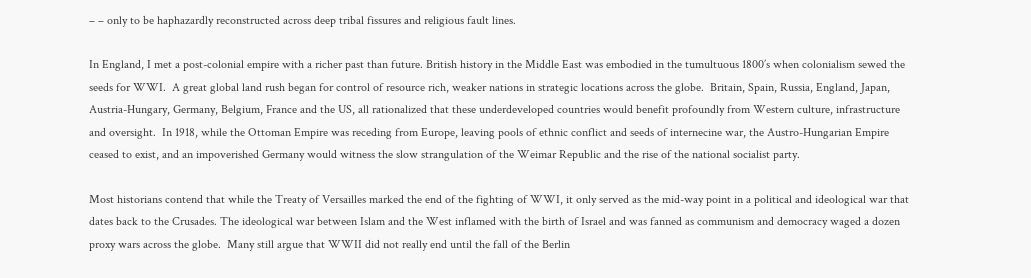– – only to be haphazardly reconstructed across deep tribal fissures and religious fault lines.

In England, I met a post-colonial empire with a richer past than future. British history in the Middle East was embodied in the tumultuous 1800’s when colonialism sewed the seeds for WWI.  A great global land rush began for control of resource rich, weaker nations in strategic locations across the globe.  Britain, Spain, Russia, England, Japan, Austria-Hungary, Germany, Belgium, France and the US, all rationalized that these underdeveloped countries would benefit profoundly from Western culture, infrastructure and oversight.  In 1918, while the Ottoman Empire was receding from Europe, leaving pools of ethnic conflict and seeds of internecine war, the Austro-Hungarian Empire ceased to exist, and an impoverished Germany would witness the slow strangulation of the Weimar Republic and the rise of the national socialist party.

Most historians contend that while the Treaty of Versailles marked the end of the fighting of WWI, it only served as the mid-way point in a political and ideological war that dates back to the Crusades. The ideological war between Islam and the West inflamed with the birth of Israel and was fanned as communism and democracy waged a dozen proxy wars across the globe.  Many still argue that WWII did not really end until the fall of the Berlin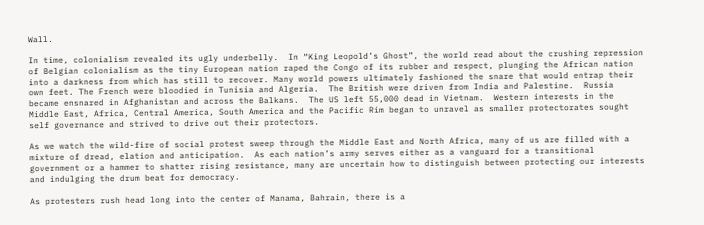Wall.

In time, colonialism revealed its ugly underbelly.  In “King Leopold’s Ghost”, the world read about the crushing repression of Belgian colonialism as the tiny European nation raped the Congo of its rubber and respect, plunging the African nation into a darkness from which has still to recover. Many world powers ultimately fashioned the snare that would entrap their own feet. The French were bloodied in Tunisia and Algeria.  The British were driven from India and Palestine.  Russia became ensnared in Afghanistan and across the Balkans.  The US left 55,000 dead in Vietnam.  Western interests in the Middle East, Africa, Central America, South America and the Pacific Rim began to unravel as smaller protectorates sought self governance and strived to drive out their protectors.

As we watch the wild-fire of social protest sweep through the Middle East and North Africa, many of us are filled with a mixture of dread, elation and anticipation.  As each nation’s army serves either as a vanguard for a transitional government or a hammer to shatter rising resistance, many are uncertain how to distinguish between protecting our interests and indulging the drum beat for democracy.

As protesters rush head long into the center of Manama, Bahrain, there is a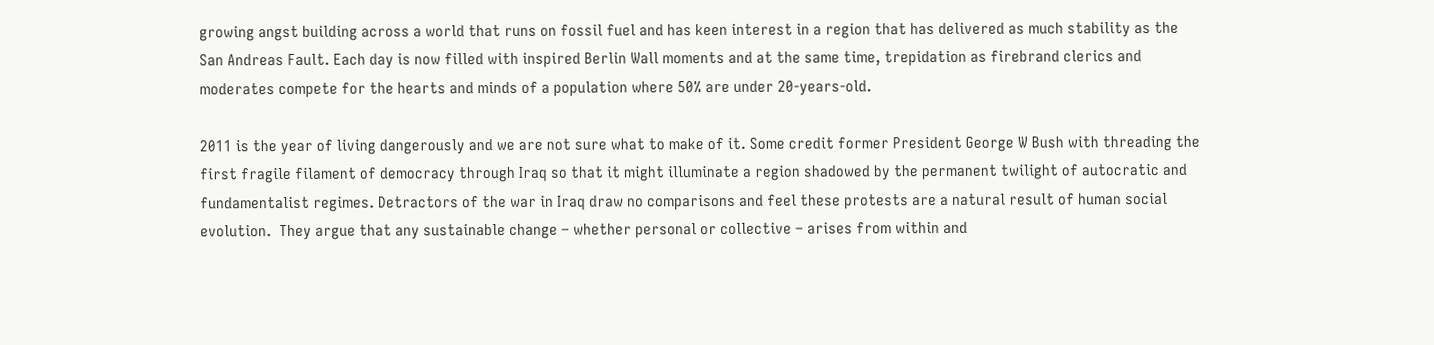growing angst building across a world that runs on fossil fuel and has keen interest in a region that has delivered as much stability as the San Andreas Fault. Each day is now filled with inspired Berlin Wall moments and at the same time, trepidation as firebrand clerics and moderates compete for the hearts and minds of a population where 50% are under 20-years-old.

2011 is the year of living dangerously and we are not sure what to make of it. Some credit former President George W Bush with threading the first fragile filament of democracy through Iraq so that it might illuminate a region shadowed by the permanent twilight of autocratic and fundamentalist regimes. Detractors of the war in Iraq draw no comparisons and feel these protests are a natural result of human social evolution.  They argue that any sustainable change – whether personal or collective – arises from within and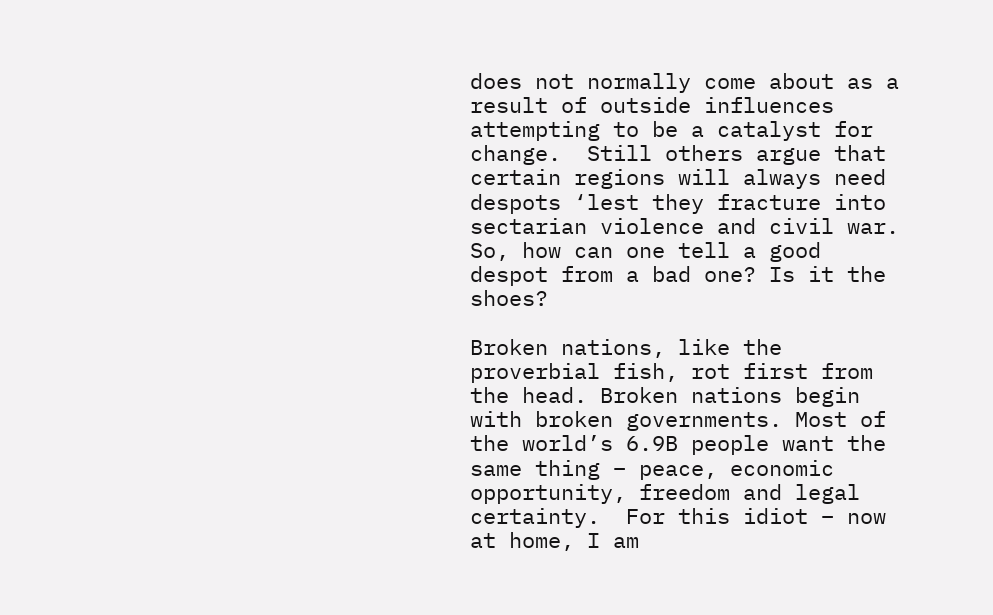does not normally come about as a result of outside influences attempting to be a catalyst for change.  Still others argue that certain regions will always need despots ‘lest they fracture into sectarian violence and civil war.  So, how can one tell a good despot from a bad one? Is it the shoes?

Broken nations, like the proverbial fish, rot first from the head. Broken nations begin with broken governments. Most of the world’s 6.9B people want the same thing – peace, economic opportunity, freedom and legal certainty.  For this idiot – now at home, I am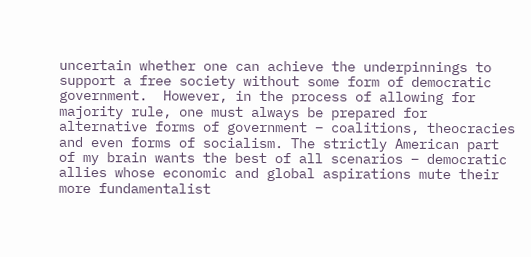uncertain whether one can achieve the underpinnings to support a free society without some form of democratic government.  However, in the process of allowing for majority rule, one must always be prepared for alternative forms of government – coalitions, theocracies and even forms of socialism. The strictly American part of my brain wants the best of all scenarios – democratic allies whose economic and global aspirations mute their more fundamentalist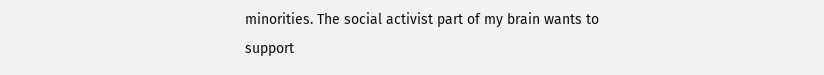minorities. The social activist part of my brain wants to support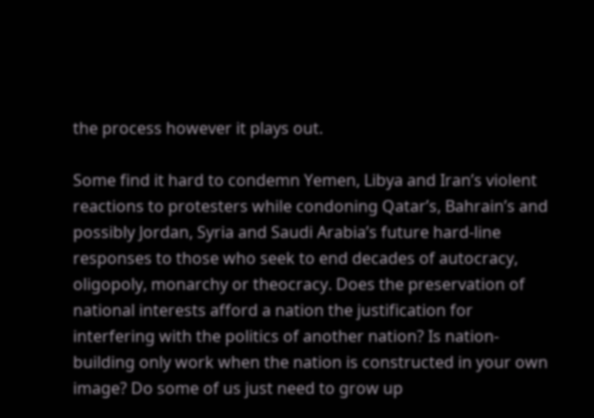the process however it plays out.

Some find it hard to condemn Yemen, Libya and Iran’s violent reactions to protesters while condoning Qatar’s, Bahrain’s and possibly Jordan, Syria and Saudi Arabia’s future hard-line responses to those who seek to end decades of autocracy, oligopoly, monarchy or theocracy. Does the preservation of national interests afford a nation the justification for interfering with the politics of another nation? Is nation-building only work when the nation is constructed in your own image? Do some of us just need to grow up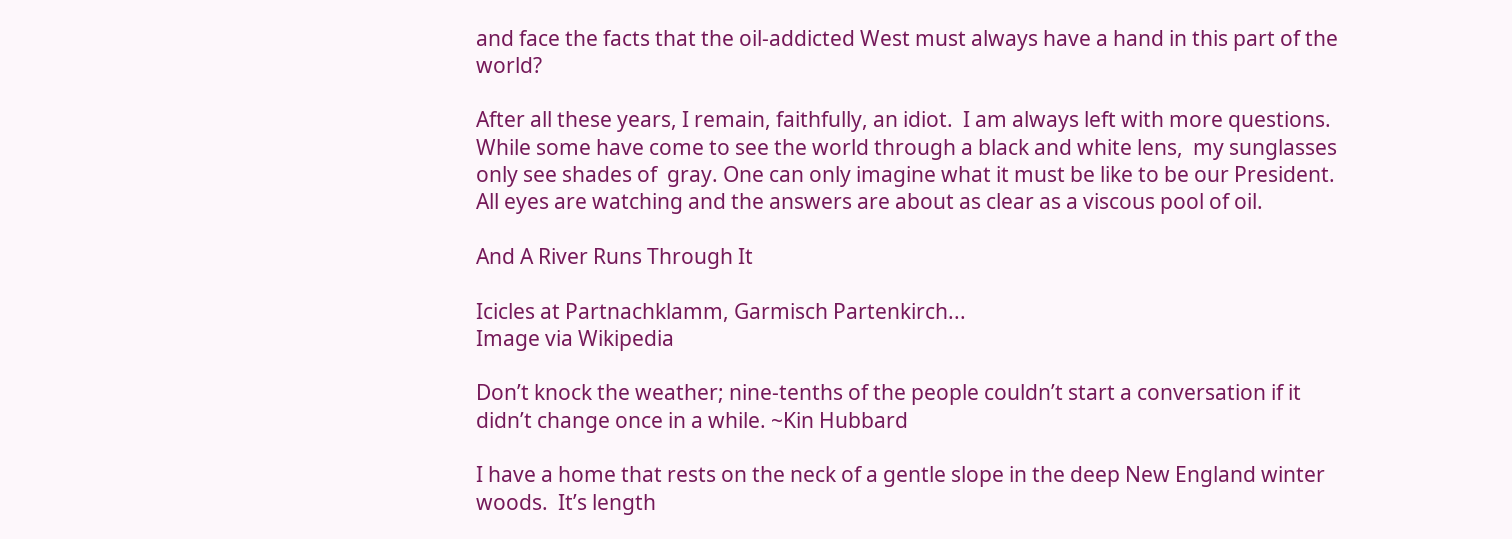and face the facts that the oil-addicted West must always have a hand in this part of the world?

After all these years, I remain, faithfully, an idiot.  I am always left with more questions.  While some have come to see the world through a black and white lens,  my sunglasses only see shades of  gray. One can only imagine what it must be like to be our President.  All eyes are watching and the answers are about as clear as a viscous pool of oil.

And A River Runs Through It

Icicles at Partnachklamm, Garmisch Partenkirch...
Image via Wikipedia

Don’t knock the weather; nine-tenths of the people couldn’t start a conversation if it didn’t change once in a while. ~Kin Hubbard

I have a home that rests on the neck of a gentle slope in the deep New England winter woods.  It’s length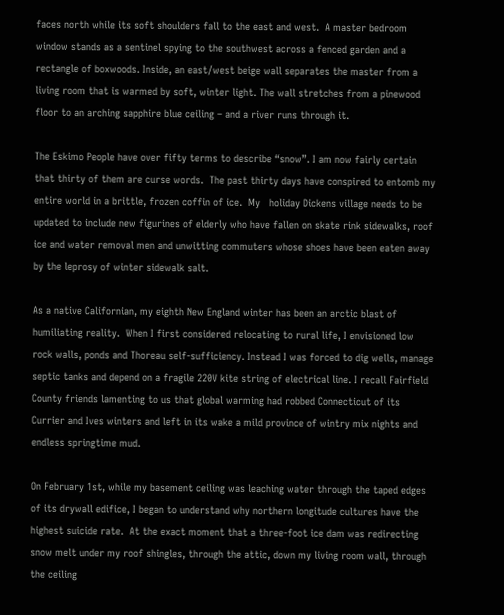faces north while its soft shoulders fall to the east and west.  A master bedroom window stands as a sentinel spying to the southwest across a fenced garden and a rectangle of boxwoods. Inside, an east/west beige wall separates the master from a living room that is warmed by soft, winter light. The wall stretches from a pinewood floor to an arching sapphire blue ceiling – and a river runs through it.

The Eskimo People have over fifty terms to describe “snow”. I am now fairly certain that thirty of them are curse words.  The past thirty days have conspired to entomb my entire world in a brittle, frozen coffin of ice.  My   holiday Dickens village needs to be updated to include new figurines of elderly who have fallen on skate rink sidewalks, roof ice and water removal men and unwitting commuters whose shoes have been eaten away by the leprosy of winter sidewalk salt.

As a native Californian, my eighth New England winter has been an arctic blast of humiliating reality.  When I first considered relocating to rural life, I envisioned low rock walls, ponds and Thoreau self-sufficiency. Instead I was forced to dig wells, manage septic tanks and depend on a fragile 220V kite string of electrical line. I recall Fairfield County friends lamenting to us that global warming had robbed Connecticut of its Currier and Ives winters and left in its wake a mild province of wintry mix nights and endless springtime mud.

On February 1st, while my basement ceiling was leaching water through the taped edges of its drywall edifice, I began to understand why northern longitude cultures have the highest suicide rate.  At the exact moment that a three-foot ice dam was redirecting snow melt under my roof shingles, through the attic, down my living room wall, through the ceiling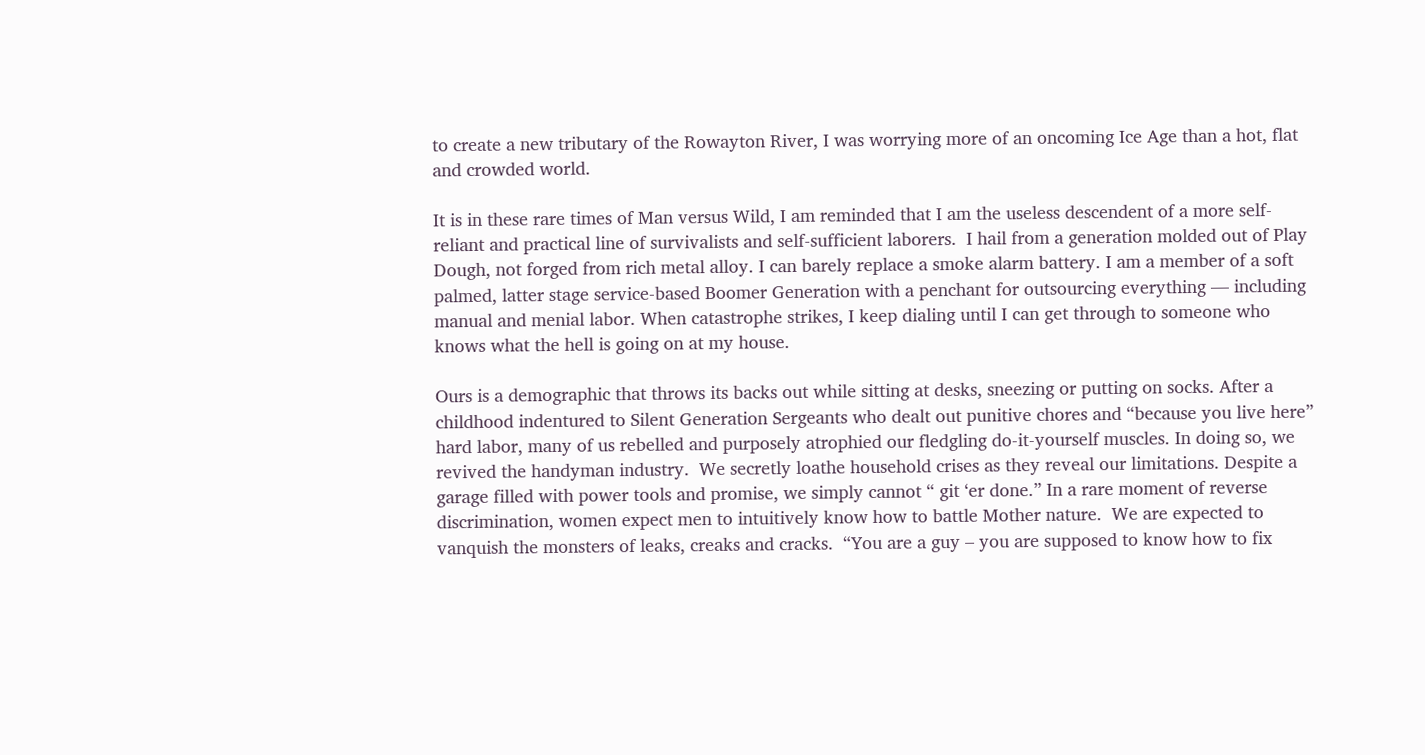to create a new tributary of the Rowayton River, I was worrying more of an oncoming Ice Age than a hot, flat and crowded world.

It is in these rare times of Man versus Wild, I am reminded that I am the useless descendent of a more self-reliant and practical line of survivalists and self-sufficient laborers.  I hail from a generation molded out of Play Dough, not forged from rich metal alloy. I can barely replace a smoke alarm battery. I am a member of a soft palmed, latter stage service-based Boomer Generation with a penchant for outsourcing everything — including manual and menial labor. When catastrophe strikes, I keep dialing until I can get through to someone who knows what the hell is going on at my house.

Ours is a demographic that throws its backs out while sitting at desks, sneezing or putting on socks. After a childhood indentured to Silent Generation Sergeants who dealt out punitive chores and “because you live here” hard labor, many of us rebelled and purposely atrophied our fledgling do-it-yourself muscles. In doing so, we revived the handyman industry.  We secretly loathe household crises as they reveal our limitations. Despite a garage filled with power tools and promise, we simply cannot “ git ‘er done.” In a rare moment of reverse discrimination, women expect men to intuitively know how to battle Mother nature.  We are expected to vanquish the monsters of leaks, creaks and cracks.  “You are a guy – you are supposed to know how to fix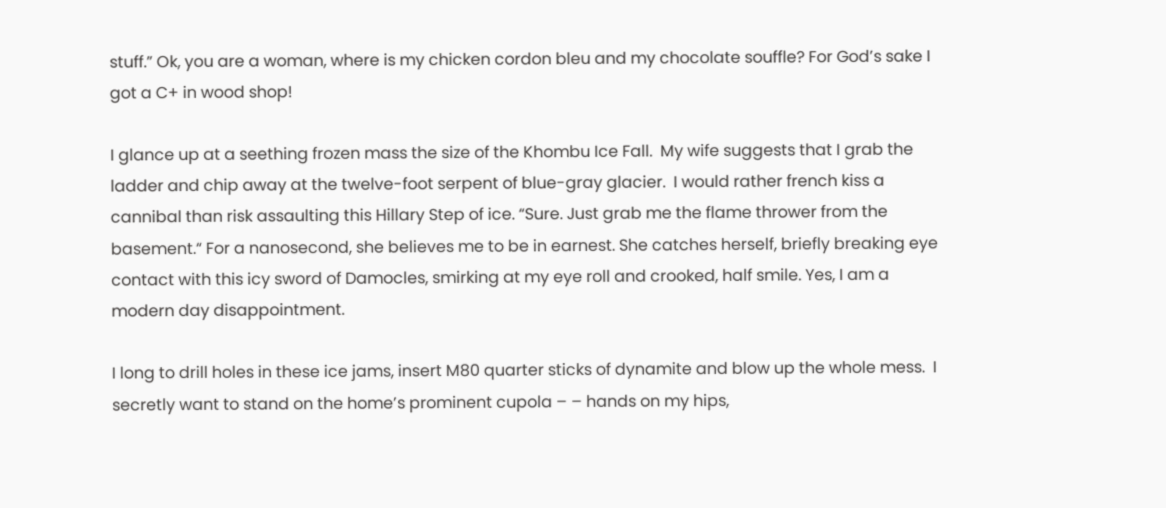stuff.” Ok, you are a woman, where is my chicken cordon bleu and my chocolate souffle? For God’s sake I got a C+ in wood shop!

I glance up at a seething frozen mass the size of the Khombu Ice Fall.  My wife suggests that I grab the ladder and chip away at the twelve-foot serpent of blue-gray glacier.  I would rather french kiss a cannibal than risk assaulting this Hillary Step of ice. “Sure. Just grab me the flame thrower from the basement.“ For a nanosecond, she believes me to be in earnest. She catches herself, briefly breaking eye contact with this icy sword of Damocles, smirking at my eye roll and crooked, half smile. Yes, I am a modern day disappointment.

I long to drill holes in these ice jams, insert M80 quarter sticks of dynamite and blow up the whole mess.  I secretly want to stand on the home’s prominent cupola – – hands on my hips,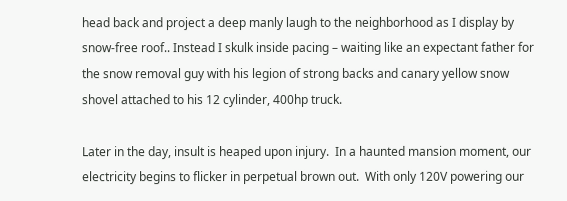head back and project a deep manly laugh to the neighborhood as I display by snow-free roof.. Instead I skulk inside pacing – waiting like an expectant father for the snow removal guy with his legion of strong backs and canary yellow snow shovel attached to his 12 cylinder, 400hp truck.

Later in the day, insult is heaped upon injury.  In a haunted mansion moment, our electricity begins to flicker in perpetual brown out.  With only 120V powering our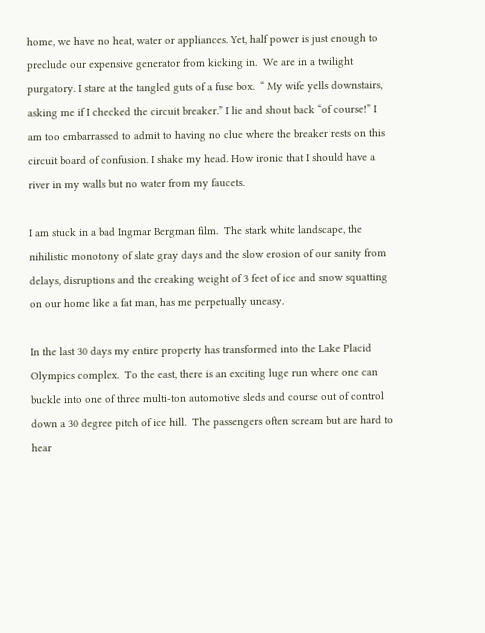home, we have no heat, water or appliances. Yet, half power is just enough to preclude our expensive generator from kicking in.  We are in a twilight purgatory. I stare at the tangled guts of a fuse box.  “ My wife yells downstairs, asking me if I checked the circuit breaker.” I lie and shout back “of course!” I am too embarrassed to admit to having no clue where the breaker rests on this circuit board of confusion. I shake my head. How ironic that I should have a river in my walls but no water from my faucets.

I am stuck in a bad Ingmar Bergman film.  The stark white landscape, the nihilistic monotony of slate gray days and the slow erosion of our sanity from delays, disruptions and the creaking weight of 3 feet of ice and snow squatting on our home like a fat man, has me perpetually uneasy.

In the last 30 days my entire property has transformed into the Lake Placid Olympics complex.  To the east, there is an exciting luge run where one can buckle into one of three multi-ton automotive sleds and course out of control down a 30 degree pitch of ice hill.  The passengers often scream but are hard to hear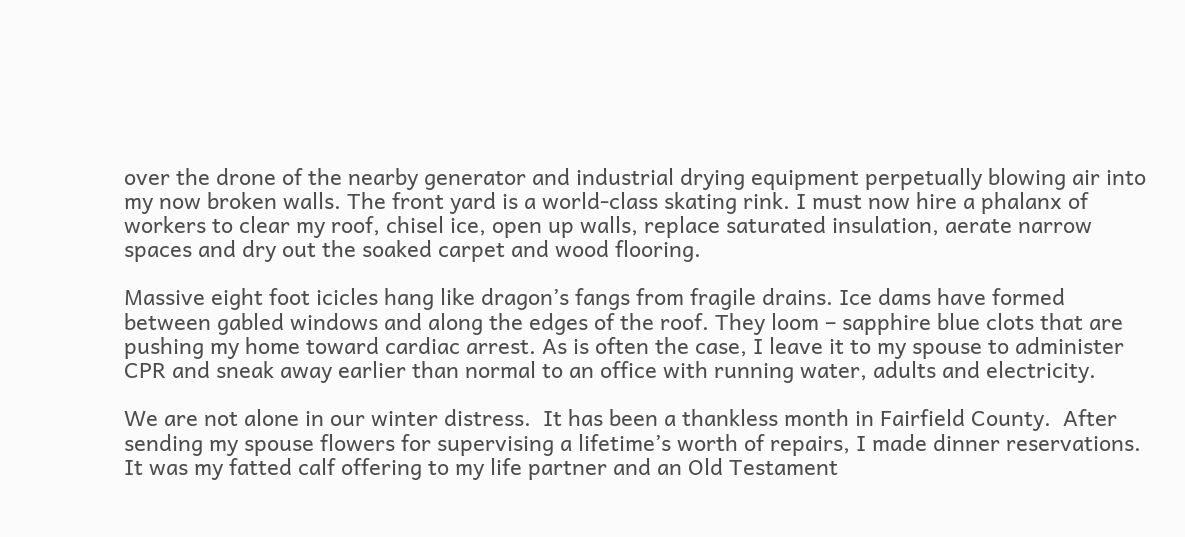over the drone of the nearby generator and industrial drying equipment perpetually blowing air into my now broken walls. The front yard is a world-class skating rink. I must now hire a phalanx of workers to clear my roof, chisel ice, open up walls, replace saturated insulation, aerate narrow spaces and dry out the soaked carpet and wood flooring.

Massive eight foot icicles hang like dragon’s fangs from fragile drains. Ice dams have formed between gabled windows and along the edges of the roof. They loom – sapphire blue clots that are pushing my home toward cardiac arrest. As is often the case, I leave it to my spouse to administer CPR and sneak away earlier than normal to an office with running water, adults and electricity.

We are not alone in our winter distress.  It has been a thankless month in Fairfield County.  After sending my spouse flowers for supervising a lifetime’s worth of repairs, I made dinner reservations. It was my fatted calf offering to my life partner and an Old Testament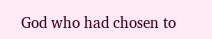God who had chosen to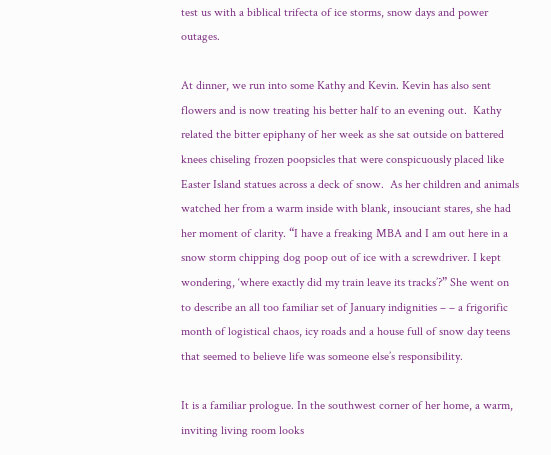test us with a biblical trifecta of ice storms, snow days and power outages.

At dinner, we run into some Kathy and Kevin. Kevin has also sent flowers and is now treating his better half to an evening out.  Kathy related the bitter epiphany of her week as she sat outside on battered knees chiseling frozen poopsicles that were conspicuously placed like Easter Island statues across a deck of snow.  As her children and animals watched her from a warm inside with blank, insouciant stares, she had her moment of clarity. “I have a freaking MBA and I am out here in a snow storm chipping dog poop out of ice with a screwdriver. I kept wondering, ‘where exactly did my train leave its tracks’?” She went on to describe an all too familiar set of January indignities – – a frigorific month of logistical chaos, icy roads and a house full of snow day teens that seemed to believe life was someone else’s responsibility.

It is a familiar prologue. In the southwest corner of her home, a warm, inviting living room looks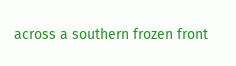across a southern frozen front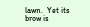lawn.  Yet its brow is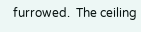furrowed.  The ceiling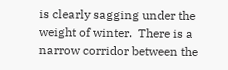is clearly sagging under the weight of winter.  There is a narrow corridor between the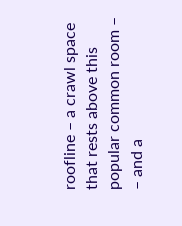roofline – a crawl space that rests above this popular common room – – and a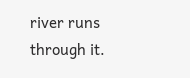river runs through it.